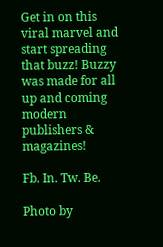Get in on this viral marvel and start spreading that buzz! Buzzy was made for all up and coming modern publishers & magazines!

Fb. In. Tw. Be.

Photo by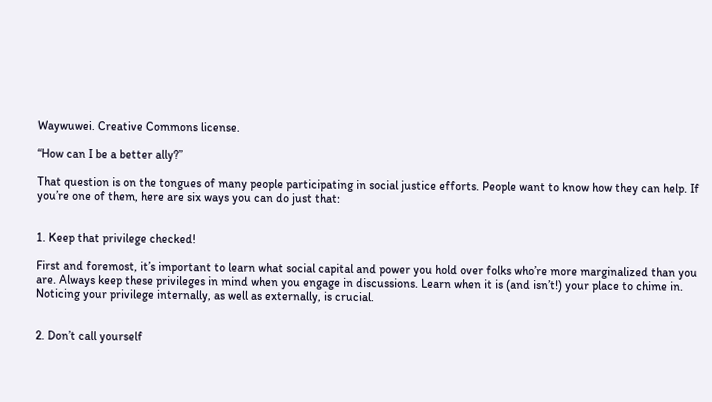Waywuwei. Creative Commons license.

“How can I be a better ally?”

That question is on the tongues of many people participating in social justice efforts. People want to know how they can help. If you’re one of them, here are six ways you can do just that:


1. Keep that privilege checked!

First and foremost, it’s important to learn what social capital and power you hold over folks who’re more marginalized than you are. Always keep these privileges in mind when you engage in discussions. Learn when it is (and isn’t!) your place to chime in. Noticing your privilege internally, as well as externally, is crucial.


2. Don’t call yourself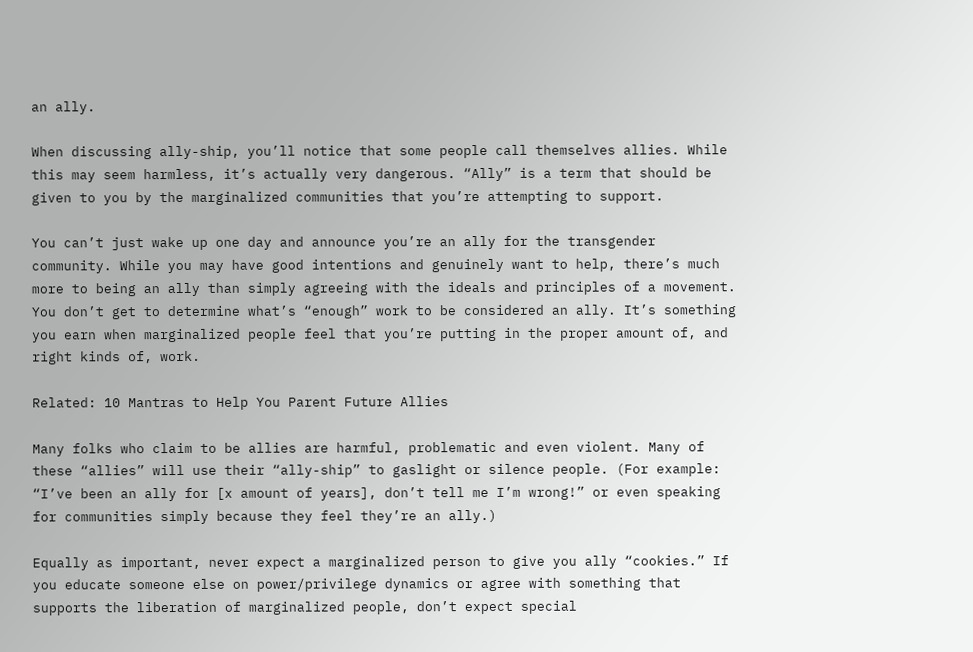an ally.

When discussing ally-ship, you’ll notice that some people call themselves allies. While this may seem harmless, it’s actually very dangerous. “Ally” is a term that should be given to you by the marginalized communities that you’re attempting to support.

You can’t just wake up one day and announce you’re an ally for the transgender community. While you may have good intentions and genuinely want to help, there’s much more to being an ally than simply agreeing with the ideals and principles of a movement. You don’t get to determine what’s “enough” work to be considered an ally. It’s something you earn when marginalized people feel that you’re putting in the proper amount of, and right kinds of, work.

Related: 10 Mantras to Help You Parent Future Allies

Many folks who claim to be allies are harmful, problematic and even violent. Many of these “allies” will use their “ally-ship” to gaslight or silence people. (For example: “I’ve been an ally for [x amount of years], don’t tell me I’m wrong!” or even speaking for communities simply because they feel they’re an ally.)

Equally as important, never expect a marginalized person to give you ally “cookies.” If you educate someone else on power/privilege dynamics or agree with something that supports the liberation of marginalized people, don’t expect special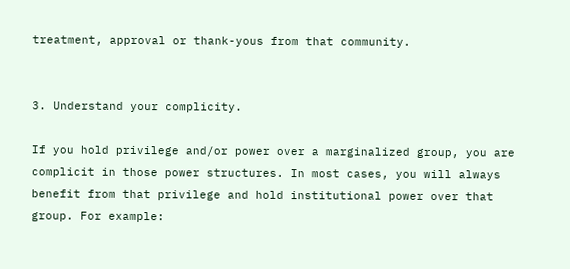treatment, approval or thank-yous from that community.


3. Understand your complicity.

If you hold privilege and/or power over a marginalized group, you are complicit in those power structures. In most cases, you will always benefit from that privilege and hold institutional power over that group. For example: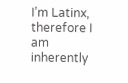I’m Latinx, therefore I am inherently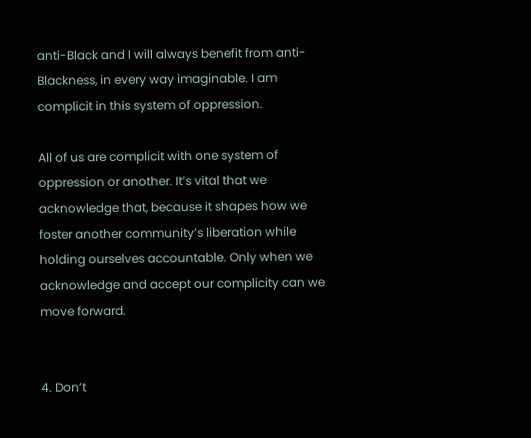anti-Black and I will always benefit from anti-Blackness, in every way imaginable. I am complicit in this system of oppression.

All of us are complicit with one system of oppression or another. It’s vital that we acknowledge that, because it shapes how we foster another community’s liberation while holding ourselves accountable. Only when we acknowledge and accept our complicity can we move forward.


4. Don’t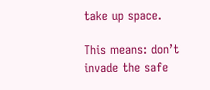take up space.

This means: don’t invade the safe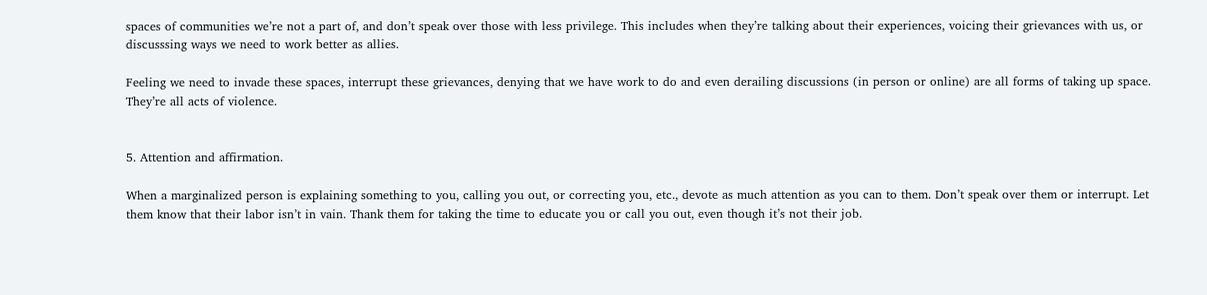spaces of communities we’re not a part of, and don’t speak over those with less privilege. This includes when they’re talking about their experiences, voicing their grievances with us, or discusssing ways we need to work better as allies.

Feeling we need to invade these spaces, interrupt these grievances, denying that we have work to do and even derailing discussions (in person or online) are all forms of taking up space. They’re all acts of violence.


5. Attention and affirmation.

When a marginalized person is explaining something to you, calling you out, or correcting you, etc., devote as much attention as you can to them. Don’t speak over them or interrupt. Let them know that their labor isn’t in vain. Thank them for taking the time to educate you or call you out, even though it’s not their job.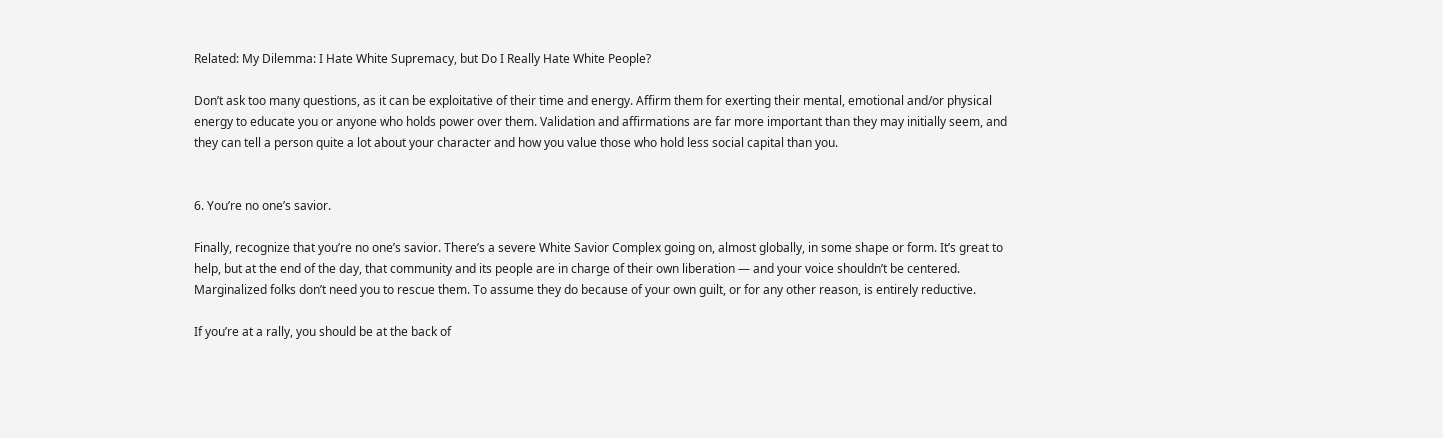Related: My Dilemma: I Hate White Supremacy, but Do I Really Hate White People?

Don’t ask too many questions, as it can be exploitative of their time and energy. Affirm them for exerting their mental, emotional and/or physical energy to educate you or anyone who holds power over them. Validation and affirmations are far more important than they may initially seem, and they can tell a person quite a lot about your character and how you value those who hold less social capital than you.


6. You’re no one’s savior.

Finally, recognize that you’re no one’s savior. There’s a severe White Savior Complex going on, almost globally, in some shape or form. It’s great to help, but at the end of the day, that community and its people are in charge of their own liberation — and your voice shouldn’t be centered. Marginalized folks don’t need you to rescue them. To assume they do because of your own guilt, or for any other reason, is entirely reductive.

If you’re at a rally, you should be at the back of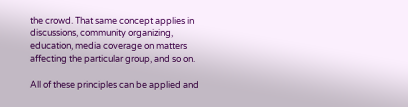the crowd. That same concept applies in discussions, community organizing, education, media coverage on matters affecting the particular group, and so on.

All of these principles can be applied and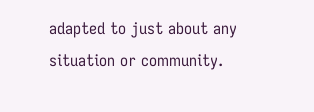adapted to just about any situation or community.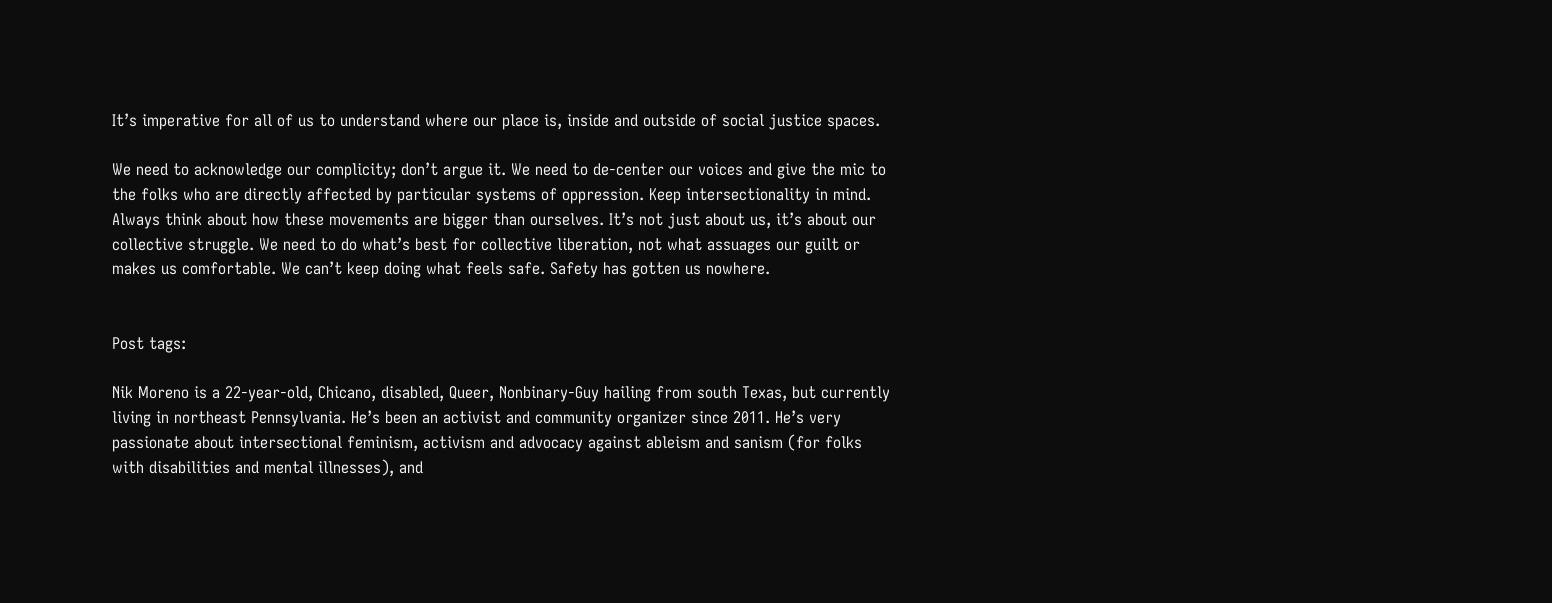It’s imperative for all of us to understand where our place is, inside and outside of social justice spaces.

We need to acknowledge our complicity; don’t argue it. We need to de-center our voices and give the mic to the folks who are directly affected by particular systems of oppression. Keep intersectionality in mind. Always think about how these movements are bigger than ourselves. It’s not just about us, it’s about our collective struggle. We need to do what’s best for collective liberation, not what assuages our guilt or makes us comfortable. We can’t keep doing what feels safe. Safety has gotten us nowhere.


Post tags:

Nik Moreno is a 22-year-old, Chicano, disabled, Queer, Nonbinary-Guy hailing from south Texas, but currently living in northeast Pennsylvania. He’s been an activist and community organizer since 2011. He’s very passionate about intersectional feminism, activism and advocacy against ableism and sanism (for folks with disabilities and mental illnesses), and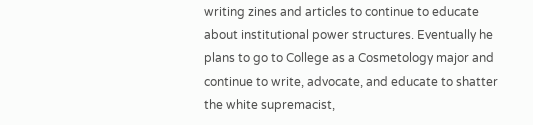writing zines and articles to continue to educate about institutional power structures. Eventually he plans to go to College as a Cosmetology major and continue to write, advocate, and educate to shatter the white supremacist,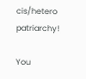cis/hetero patriarchy!

You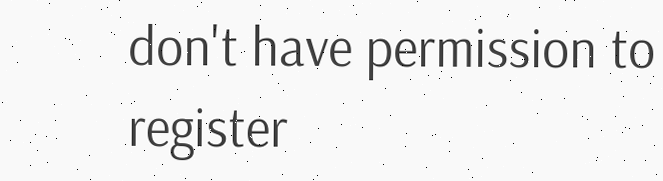don't have permission to register